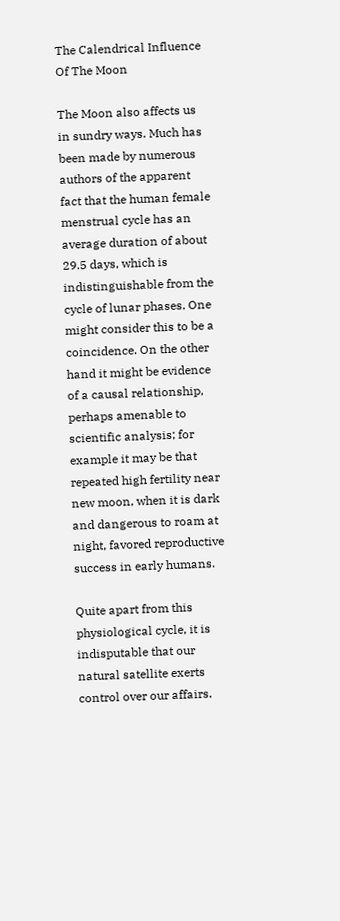The Calendrical Influence Of The Moon

The Moon also affects us in sundry ways. Much has been made by numerous authors of the apparent fact that the human female menstrual cycle has an average duration of about 29.5 days, which is indistinguishable from the cycle of lunar phases. One might consider this to be a coincidence. On the other hand it might be evidence of a causal relationship, perhaps amenable to scientific analysis; for example it may be that repeated high fertility near new moon, when it is dark and dangerous to roam at night, favored reproductive success in early humans.

Quite apart from this physiological cycle, it is indisputable that our natural satellite exerts control over our affairs.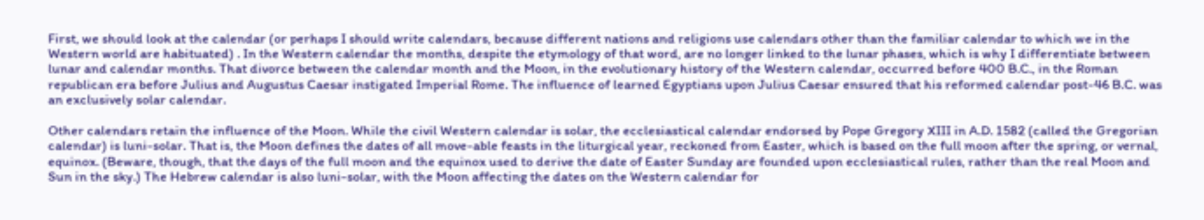First, we should look at the calendar (or perhaps I should write calendars, because different nations and religions use calendars other than the familiar calendar to which we in the Western world are habituated) . In the Western calendar the months, despite the etymology of that word, are no longer linked to the lunar phases, which is why I differentiate between lunar and calendar months. That divorce between the calendar month and the Moon, in the evolutionary history of the Western calendar, occurred before 400 B.C., in the Roman republican era before Julius and Augustus Caesar instigated Imperial Rome. The influence of learned Egyptians upon Julius Caesar ensured that his reformed calendar post-46 B.C. was an exclusively solar calendar.

Other calendars retain the influence of the Moon. While the civil Western calendar is solar, the ecclesiastical calendar endorsed by Pope Gregory XIII in A.D. 1582 (called the Gregorian calendar) is luni-solar. That is, the Moon defines the dates of all move-able feasts in the liturgical year, reckoned from Easter, which is based on the full moon after the spring, or vernal, equinox. (Beware, though, that the days of the full moon and the equinox used to derive the date of Easter Sunday are founded upon ecclesiastical rules, rather than the real Moon and Sun in the sky.) The Hebrew calendar is also luni-solar, with the Moon affecting the dates on the Western calendar for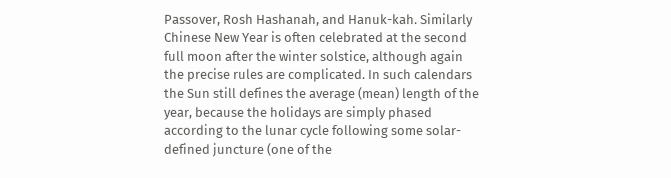Passover, Rosh Hashanah, and Hanuk-kah. Similarly Chinese New Year is often celebrated at the second full moon after the winter solstice, although again the precise rules are complicated. In such calendars the Sun still defines the average (mean) length of the year, because the holidays are simply phased according to the lunar cycle following some solar-defined juncture (one of the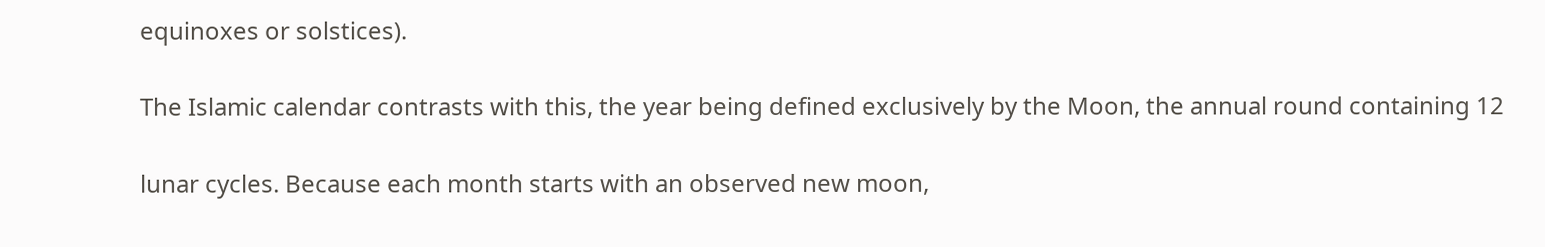equinoxes or solstices).

The Islamic calendar contrasts with this, the year being defined exclusively by the Moon, the annual round containing 12

lunar cycles. Because each month starts with an observed new moon,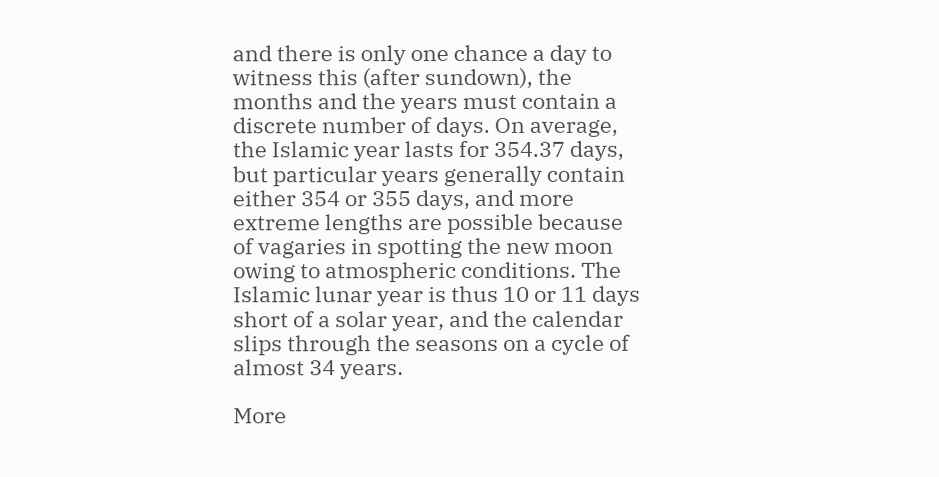and there is only one chance a day to witness this (after sundown), the months and the years must contain a discrete number of days. On average, the Islamic year lasts for 354.37 days, but particular years generally contain either 354 or 355 days, and more extreme lengths are possible because of vagaries in spotting the new moon owing to atmospheric conditions. The Islamic lunar year is thus 10 or 11 days short of a solar year, and the calendar slips through the seasons on a cycle of almost 34 years.

More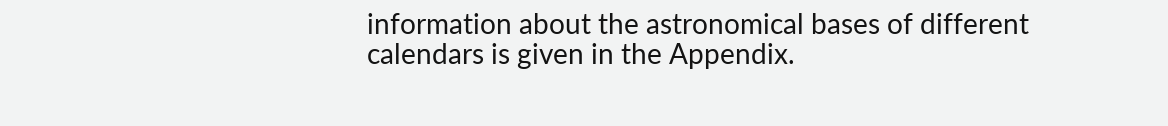information about the astronomical bases of different calendars is given in the Appendix.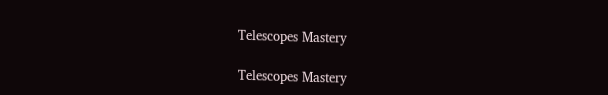Telescopes Mastery

Telescopes Mastery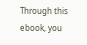Through this ebook, you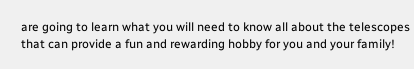are going to learn what you will need to know all about the telescopes that can provide a fun and rewarding hobby for you and your family!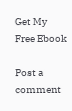Get My Free Ebook

Post a comment